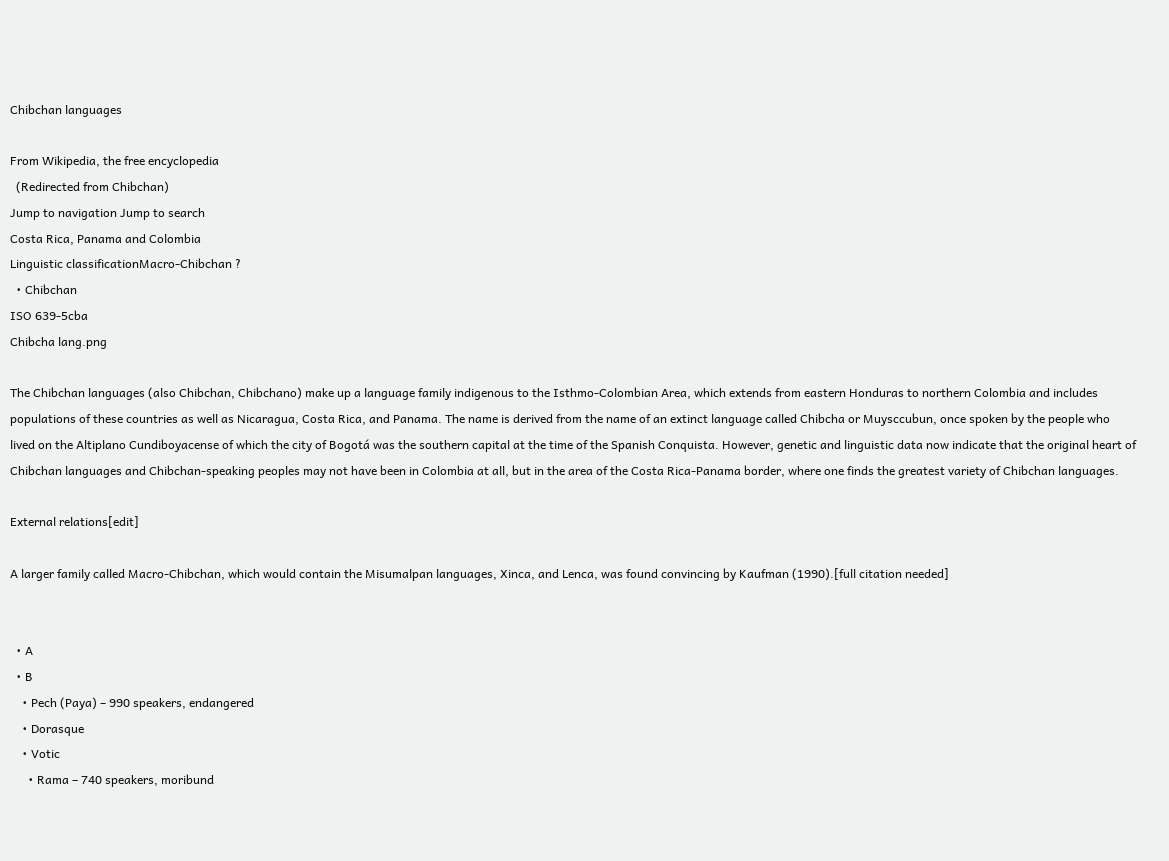Chibchan languages

From Wikipedia, the free encyclopedia
  (Redirected from Chibchan)
Jump to navigation Jump to search
Costa Rica, Panama and Colombia
Linguistic classificationMacro-Chibchan ?
  • Chibchan
ISO 639-5cba
Chibcha lang.png

The Chibchan languages (also Chibchan, Chibchano) make up a language family indigenous to the Isthmo-Colombian Area, which extends from eastern Honduras to northern Colombia and includes populations of these countries as well as Nicaragua, Costa Rica, and Panama. The name is derived from the name of an extinct language called Chibcha or Muysccubun, once spoken by the people who lived on the Altiplano Cundiboyacense of which the city of Bogotá was the southern capital at the time of the Spanish Conquista. However, genetic and linguistic data now indicate that the original heart of Chibchan languages and Chibchan-speaking peoples may not have been in Colombia at all, but in the area of the Costa Rica-Panama border, where one finds the greatest variety of Chibchan languages.

External relations[edit]

A larger family called Macro-Chibchan, which would contain the Misumalpan languages, Xinca, and Lenca, was found convincing by Kaufman (1990).[full citation needed]


  • A
  • B
    • Pech (Paya) – 990 speakers, endangered
    • Dorasque
    • Votic
      • Rama – 740 speakers, moribund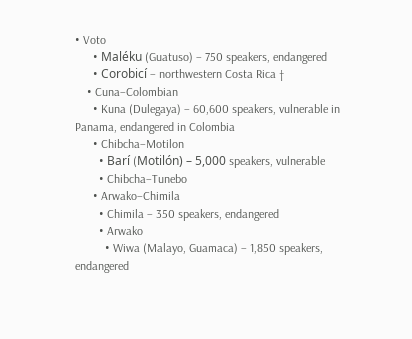• Voto
      • Maléku (Guatuso) – 750 speakers, endangered
      • Corobicí – northwestern Costa Rica †
    • Cuna–Colombian
      • Kuna (Dulegaya) – 60,600 speakers, vulnerable in Panama, endangered in Colombia
      • Chibcha–Motilon
        • Barí (Motilón) – 5,000 speakers, vulnerable
        • Chibcha–Tunebo
      • Arwako–Chimila
        • Chimila – 350 speakers, endangered
        • Arwako
          • Wiwa (Malayo, Guamaca) – 1,850 speakers, endangered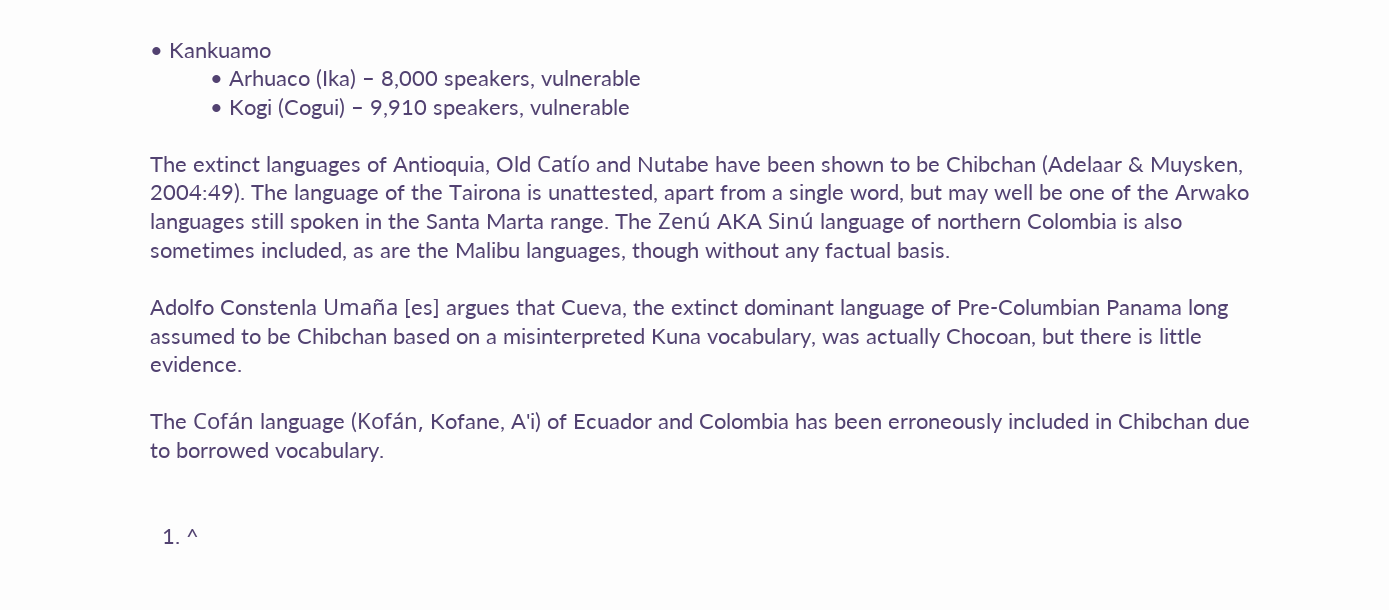• Kankuamo
          • Arhuaco (Ika) – 8,000 speakers, vulnerable
          • Kogi (Cogui) – 9,910 speakers, vulnerable

The extinct languages of Antioquia, Old Catío and Nutabe have been shown to be Chibchan (Adelaar & Muysken, 2004:49). The language of the Tairona is unattested, apart from a single word, but may well be one of the Arwako languages still spoken in the Santa Marta range. The Zenú AKA Sinú language of northern Colombia is also sometimes included, as are the Malibu languages, though without any factual basis.

Adolfo Constenla Umaña [es] argues that Cueva, the extinct dominant language of Pre-Columbian Panama long assumed to be Chibchan based on a misinterpreted Kuna vocabulary, was actually Chocoan, but there is little evidence.

The Cofán language (Kofán, Kofane, A'i) of Ecuador and Colombia has been erroneously included in Chibchan due to borrowed vocabulary.


  1. ^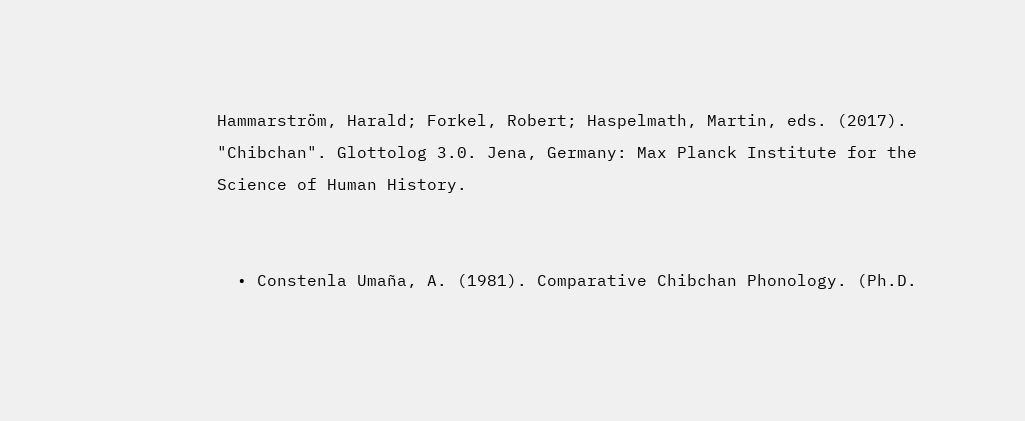Hammarström, Harald; Forkel, Robert; Haspelmath, Martin, eds. (2017). "Chibchan". Glottolog 3.0. Jena, Germany: Max Planck Institute for the Science of Human History.


  • Constenla Umaña, A. (1981). Comparative Chibchan Phonology. (Ph.D.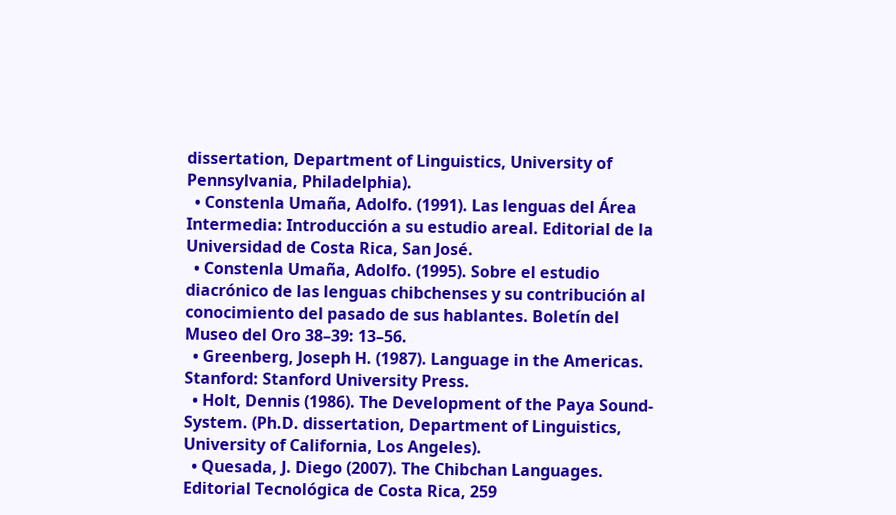dissertation, Department of Linguistics, University of Pennsylvania, Philadelphia).
  • Constenla Umaña, Adolfo. (1991). Las lenguas del Área Intermedia: Introducción a su estudio areal. Editorial de la Universidad de Costa Rica, San José.
  • Constenla Umaña, Adolfo. (1995). Sobre el estudio diacrónico de las lenguas chibchenses y su contribución al conocimiento del pasado de sus hablantes. Boletín del Museo del Oro 38–39: 13–56.
  • Greenberg, Joseph H. (1987). Language in the Americas. Stanford: Stanford University Press.
  • Holt, Dennis (1986). The Development of the Paya Sound-System. (Ph.D. dissertation, Department of Linguistics, University of California, Los Angeles).
  • Quesada, J. Diego (2007). The Chibchan Languages. Editorial Tecnológica de Costa Rica, 259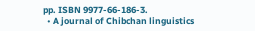pp. ISBN 9977-66-186-3.
  • A journal of Chibchan linguistics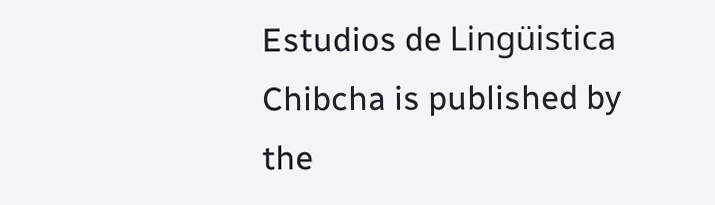Estudios de Lingüistica Chibcha is published by the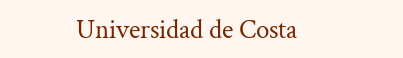Universidad de Costa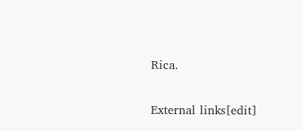Rica.

External links[edit]